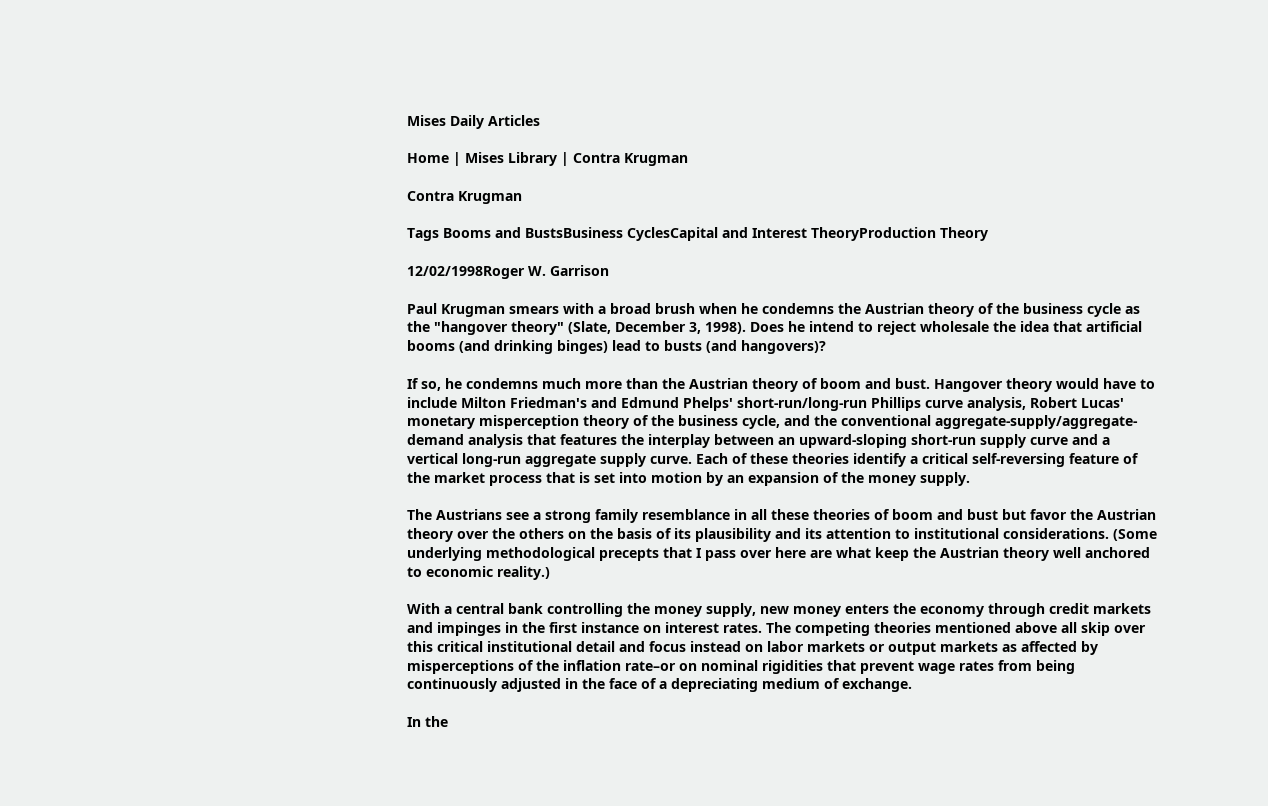Mises Daily Articles

Home | Mises Library | Contra Krugman

Contra Krugman

Tags Booms and BustsBusiness CyclesCapital and Interest TheoryProduction Theory

12/02/1998Roger W. Garrison

Paul Krugman smears with a broad brush when he condemns the Austrian theory of the business cycle as the "hangover theory" (Slate, December 3, 1998). Does he intend to reject wholesale the idea that artificial booms (and drinking binges) lead to busts (and hangovers)?

If so, he condemns much more than the Austrian theory of boom and bust. Hangover theory would have to include Milton Friedman's and Edmund Phelps' short-run/long-run Phillips curve analysis, Robert Lucas' monetary misperception theory of the business cycle, and the conventional aggregate-supply/aggregate-demand analysis that features the interplay between an upward-sloping short-run supply curve and a vertical long-run aggregate supply curve. Each of these theories identify a critical self-reversing feature of the market process that is set into motion by an expansion of the money supply.

The Austrians see a strong family resemblance in all these theories of boom and bust but favor the Austrian theory over the others on the basis of its plausibility and its attention to institutional considerations. (Some underlying methodological precepts that I pass over here are what keep the Austrian theory well anchored to economic reality.)

With a central bank controlling the money supply, new money enters the economy through credit markets and impinges in the first instance on interest rates. The competing theories mentioned above all skip over this critical institutional detail and focus instead on labor markets or output markets as affected by misperceptions of the inflation rate–or on nominal rigidities that prevent wage rates from being continuously adjusted in the face of a depreciating medium of exchange.

In the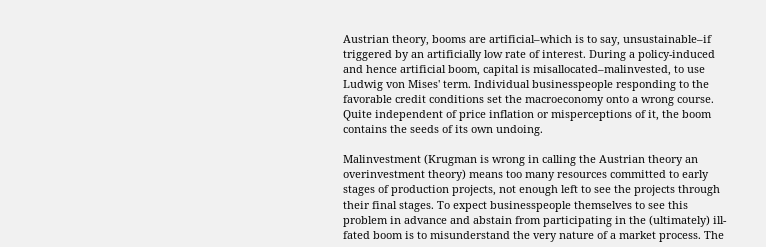Austrian theory, booms are artificial–which is to say, unsustainable–if triggered by an artificially low rate of interest. During a policy-induced and hence artificial boom, capital is misallocated–malinvested, to use Ludwig von Mises' term. Individual businesspeople responding to the favorable credit conditions set the macroeconomy onto a wrong course. Quite independent of price inflation or misperceptions of it, the boom contains the seeds of its own undoing.

Malinvestment (Krugman is wrong in calling the Austrian theory an overinvestment theory) means too many resources committed to early stages of production projects, not enough left to see the projects through their final stages. To expect businesspeople themselves to see this problem in advance and abstain from participating in the (ultimately) ill-fated boom is to misunderstand the very nature of a market process. The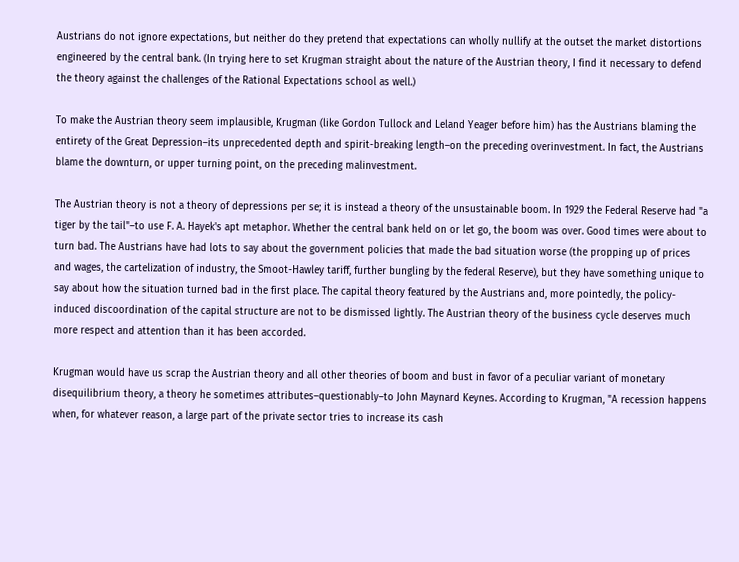Austrians do not ignore expectations, but neither do they pretend that expectations can wholly nullify at the outset the market distortions engineered by the central bank. (In trying here to set Krugman straight about the nature of the Austrian theory, I find it necessary to defend the theory against the challenges of the Rational Expectations school as well.)

To make the Austrian theory seem implausible, Krugman (like Gordon Tullock and Leland Yeager before him) has the Austrians blaming the entirety of the Great Depression–its unprecedented depth and spirit-breaking length–on the preceding overinvestment. In fact, the Austrians blame the downturn, or upper turning point, on the preceding malinvestment.

The Austrian theory is not a theory of depressions per se; it is instead a theory of the unsustainable boom. In 1929 the Federal Reserve had "a tiger by the tail"–to use F. A. Hayek's apt metaphor. Whether the central bank held on or let go, the boom was over. Good times were about to turn bad. The Austrians have had lots to say about the government policies that made the bad situation worse (the propping up of prices and wages, the cartelization of industry, the Smoot-Hawley tariff, further bungling by the federal Reserve), but they have something unique to say about how the situation turned bad in the first place. The capital theory featured by the Austrians and, more pointedly, the policy-induced discoordination of the capital structure are not to be dismissed lightly. The Austrian theory of the business cycle deserves much more respect and attention than it has been accorded.

Krugman would have us scrap the Austrian theory and all other theories of boom and bust in favor of a peculiar variant of monetary disequilibrium theory, a theory he sometimes attributes–questionably–to John Maynard Keynes. According to Krugman, "A recession happens when, for whatever reason, a large part of the private sector tries to increase its cash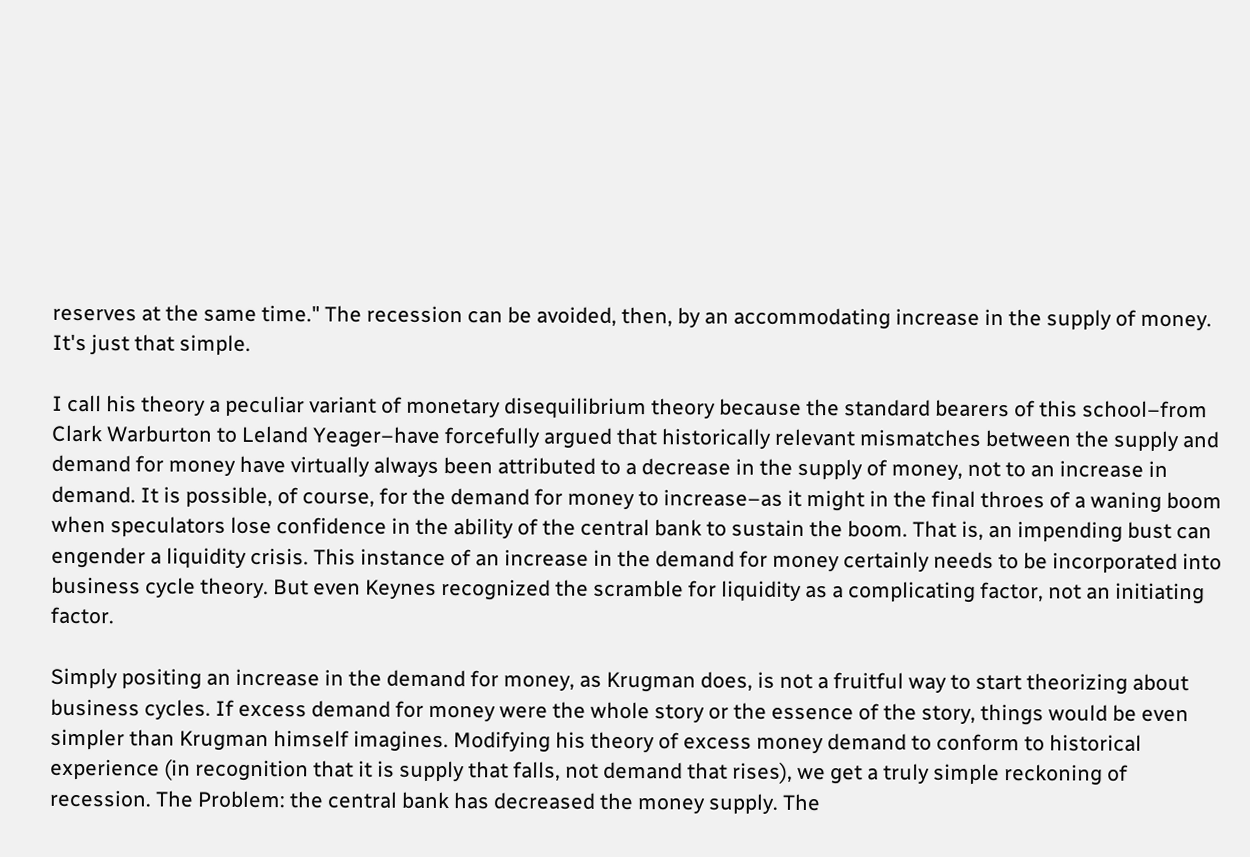reserves at the same time." The recession can be avoided, then, by an accommodating increase in the supply of money. It's just that simple.

I call his theory a peculiar variant of monetary disequilibrium theory because the standard bearers of this school–from Clark Warburton to Leland Yeager–have forcefully argued that historically relevant mismatches between the supply and demand for money have virtually always been attributed to a decrease in the supply of money, not to an increase in demand. It is possible, of course, for the demand for money to increase–as it might in the final throes of a waning boom when speculators lose confidence in the ability of the central bank to sustain the boom. That is, an impending bust can engender a liquidity crisis. This instance of an increase in the demand for money certainly needs to be incorporated into business cycle theory. But even Keynes recognized the scramble for liquidity as a complicating factor, not an initiating factor.

Simply positing an increase in the demand for money, as Krugman does, is not a fruitful way to start theorizing about business cycles. If excess demand for money were the whole story or the essence of the story, things would be even simpler than Krugman himself imagines. Modifying his theory of excess money demand to conform to historical experience (in recognition that it is supply that falls, not demand that rises), we get a truly simple reckoning of recession. The Problem: the central bank has decreased the money supply. The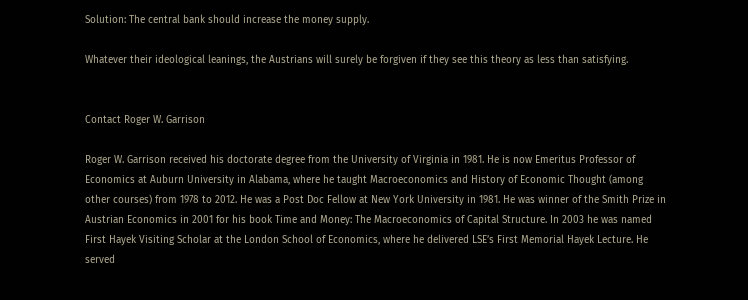Solution: The central bank should increase the money supply.

Whatever their ideological leanings, the Austrians will surely be forgiven if they see this theory as less than satisfying.


Contact Roger W. Garrison

Roger W. Garrison received his doctorate degree from the University of Virginia in 1981. He is now Emeritus Professor of Economics at Auburn University in Alabama, where he taught Macroeconomics and History of Economic Thought (among other courses) from 1978 to 2012. He was a Post Doc Fellow at New York University in 1981. He was winner of the Smith Prize in Austrian Economics in 2001 for his book Time and Money: The Macroeconomics of Capital Structure. In 2003 he was named First Hayek Visiting Scholar at the London School of Economics, where he delivered LSE’s First Memorial Hayek Lecture. He served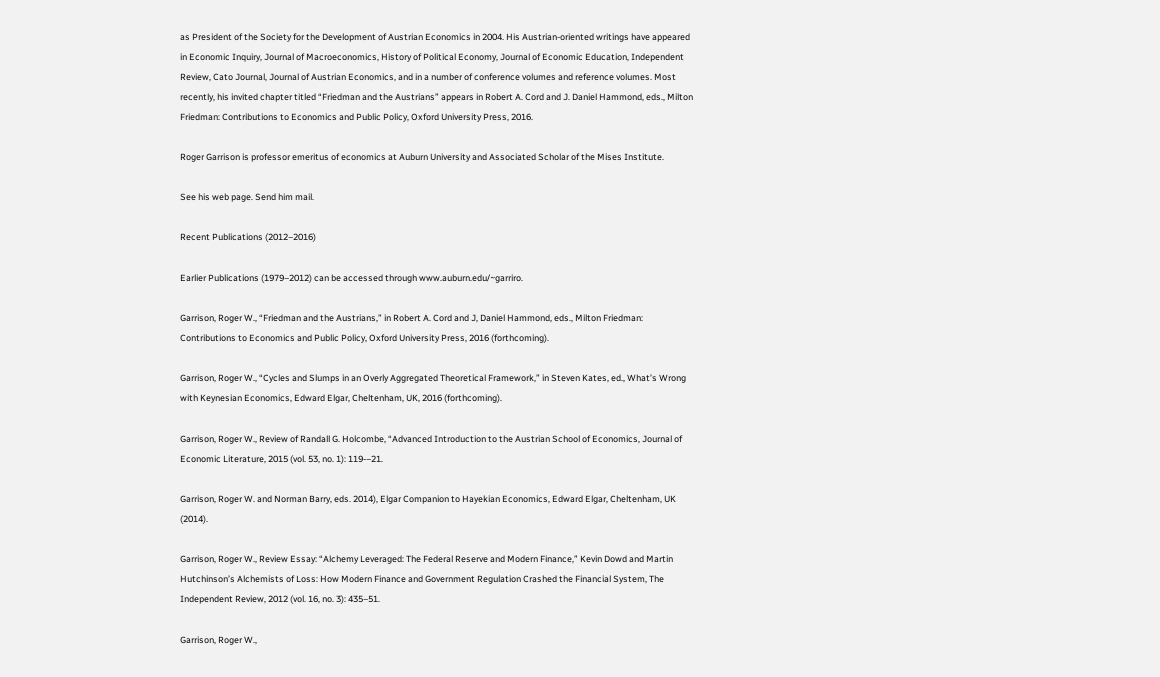as President of the Society for the Development of Austrian Economics in 2004. His Austrian-oriented writings have appeared in Economic Inquiry, Journal of Macroeconomics, History of Political Economy, Journal of Economic Education, Independent Review, Cato Journal, Journal of Austrian Economics, and in a number of conference volumes and reference volumes. Most recently, his invited chapter titled “Friedman and the Austrians” appears in Robert A. Cord and J. Daniel Hammond, eds., Milton Friedman: Contributions to Economics and Public Policy, Oxford University Press, 2016.

Roger Garrison is professor emeritus of economics at Auburn University and Associated Scholar of the Mises Institute.

See his web page. Send him mail.

Recent Publications (2012–2016)

Earlier Publications (1979–2012) can be accessed through www.auburn.edu/~garriro.

Garrison, Roger W., “Friedman and the Austrians,” in Robert A. Cord and J, Daniel Hammond, eds., Milton Friedman: Contributions to Economics and Public Policy, Oxford University Press, 2016 (forthcoming).

Garrison, Roger W., “Cycles and Slumps in an Overly Aggregated Theoretical Framework,” in Steven Kates, ed., What’s Wrong with Keynesian Economics, Edward Elgar, Cheltenham, UK, 2016 (forthcoming).

Garrison, Roger W., Review of Randall G. Holcombe, “Advanced Introduction to the Austrian School of Economics, Journal of Economic Literature, 2015 (vol. 53, no. 1): 119-–21.

Garrison, Roger W. and Norman Barry, eds. 2014), Elgar Companion to Hayekian Economics, Edward Elgar, Cheltenham, UK (2014).

Garrison, Roger W., Review Essay: “Alchemy Leveraged: The Federal Reserve and Modern Finance,” Kevin Dowd and Martin Hutchinson’s Alchemists of Loss: How Modern Finance and Government Regulation Crashed the Financial System, The Independent Review, 2012 (vol. 16, no. 3): 435–51.

Garrison, Roger W.,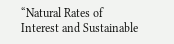“Natural Rates of Interest and Sustainable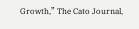Growth,” The Cato Journal,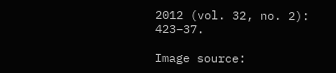2012 (vol. 32, no. 2): 423–37.

Image source: